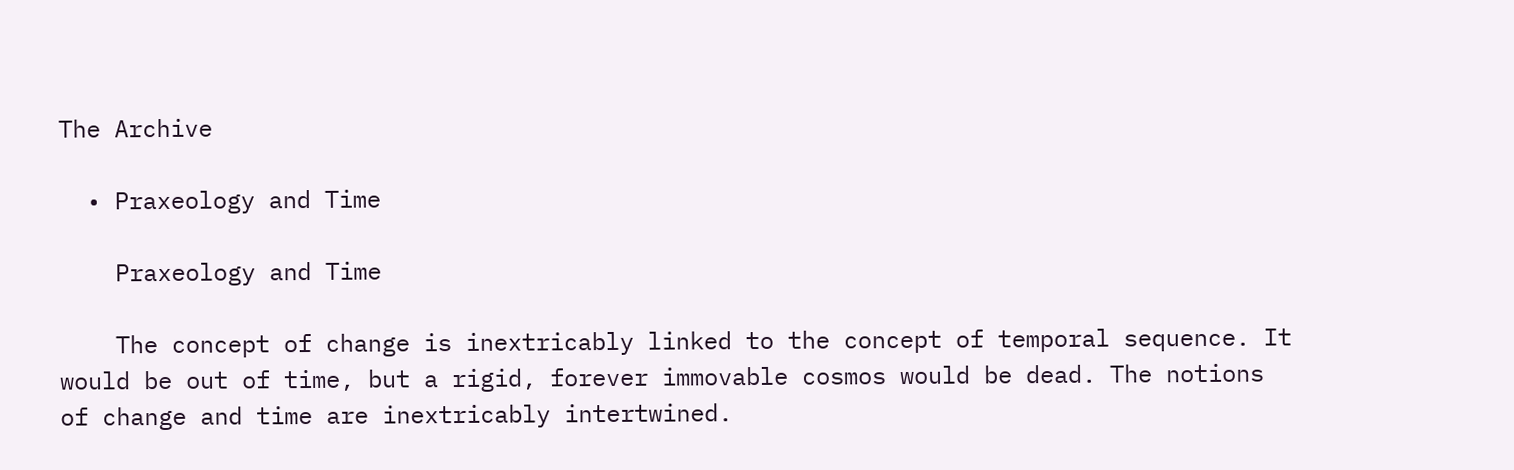The Archive

  • Praxeology and Time

    Praxeology and Time

    The concept of change is inextricably linked to the concept of temporal sequence. It would be out of time, but a rigid, forever immovable cosmos would be dead. The notions of change and time are inextricably intertwined.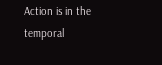Action is in the temporal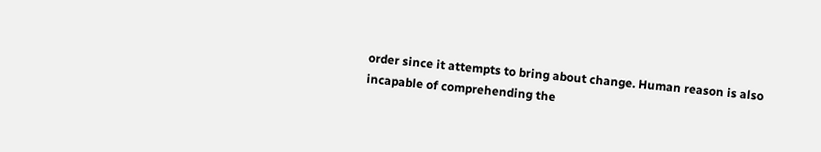order since it attempts to bring about change. Human reason is also incapable of comprehending the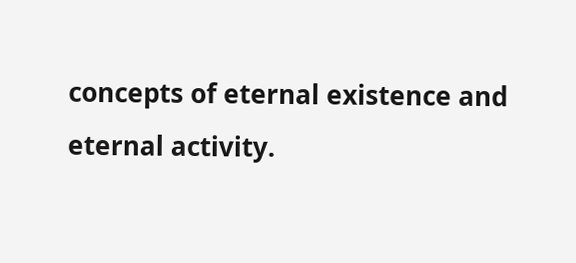concepts of eternal existence and eternal activity.